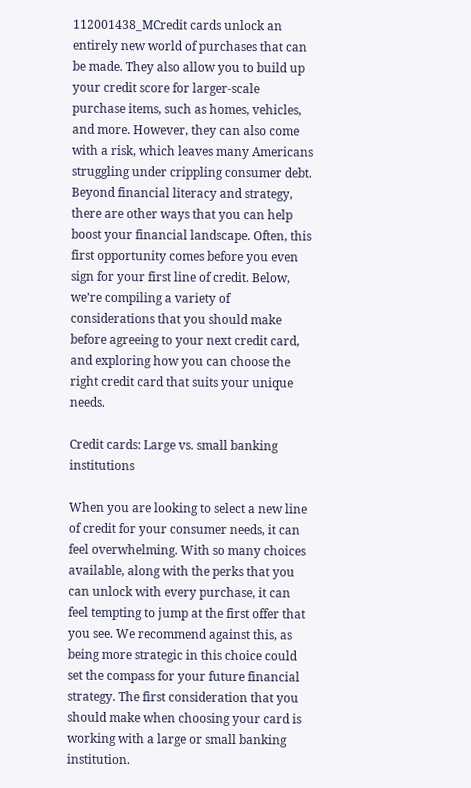112001438_MCredit cards unlock an entirely new world of purchases that can be made. They also allow you to build up your credit score for larger-scale purchase items, such as homes, vehicles, and more. However, they can also come with a risk, which leaves many Americans struggling under crippling consumer debt. Beyond financial literacy and strategy, there are other ways that you can help boost your financial landscape. Often, this first opportunity comes before you even sign for your first line of credit. Below, we’re compiling a variety of considerations that you should make before agreeing to your next credit card, and exploring how you can choose the right credit card that suits your unique needs.

Credit cards: Large vs. small banking institutions

When you are looking to select a new line of credit for your consumer needs, it can feel overwhelming. With so many choices available, along with the perks that you can unlock with every purchase, it can feel tempting to jump at the first offer that you see. We recommend against this, as being more strategic in this choice could set the compass for your future financial strategy. The first consideration that you should make when choosing your card is working with a large or small banking institution.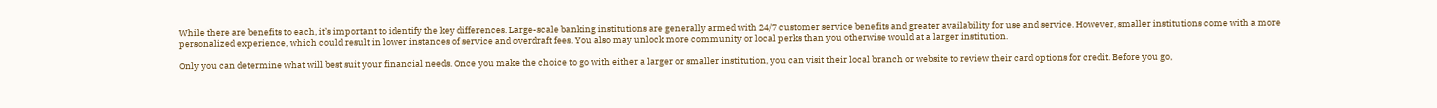While there are benefits to each, it’s important to identify the key differences. Large-scale banking institutions are generally armed with 24/7 customer service benefits and greater availability for use and service. However, smaller institutions come with a more personalized experience, which could result in lower instances of service and overdraft fees. You also may unlock more community or local perks than you otherwise would at a larger institution.

Only you can determine what will best suit your financial needs. Once you make the choice to go with either a larger or smaller institution, you can visit their local branch or website to review their card options for credit. Before you go,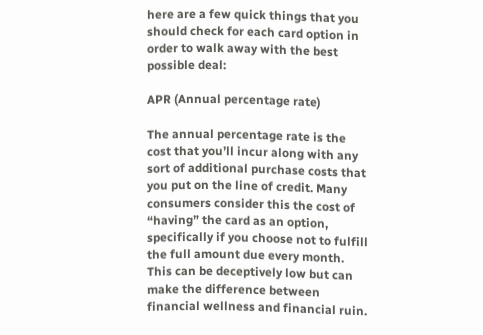here are a few quick things that you should check for each card option in order to walk away with the best possible deal:

APR (Annual percentage rate)

The annual percentage rate is the cost that you’ll incur along with any sort of additional purchase costs that you put on the line of credit. Many consumers consider this the cost of “having” the card as an option, specifically if you choose not to fulfill the full amount due every month. This can be deceptively low but can make the difference between financial wellness and financial ruin.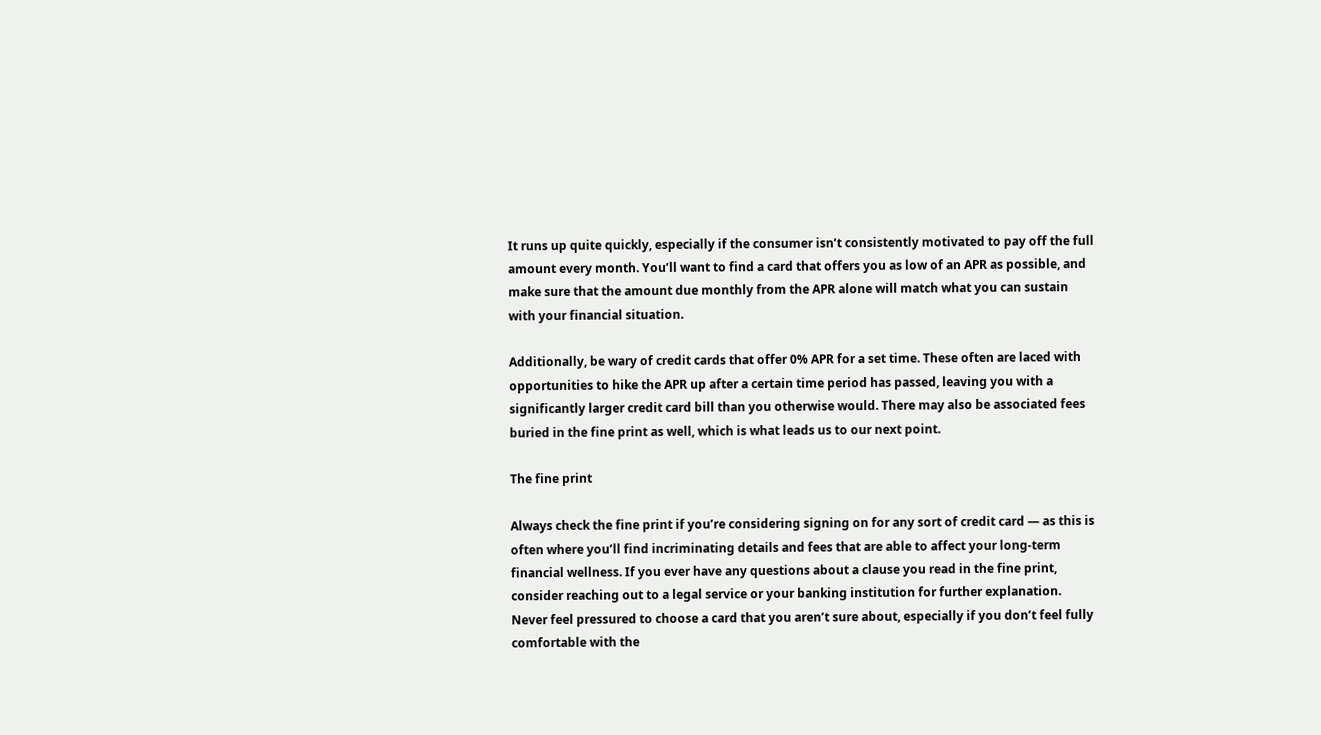It runs up quite quickly, especially if the consumer isn’t consistently motivated to pay off the full amount every month. You’ll want to find a card that offers you as low of an APR as possible, and make sure that the amount due monthly from the APR alone will match what you can sustain with your financial situation.

Additionally, be wary of credit cards that offer 0% APR for a set time. These often are laced with opportunities to hike the APR up after a certain time period has passed, leaving you with a significantly larger credit card bill than you otherwise would. There may also be associated fees buried in the fine print as well, which is what leads us to our next point.

The fine print

Always check the fine print if you’re considering signing on for any sort of credit card — as this is often where you’ll find incriminating details and fees that are able to affect your long-term financial wellness. If you ever have any questions about a clause you read in the fine print, consider reaching out to a legal service or your banking institution for further explanation. Never feel pressured to choose a card that you aren’t sure about, especially if you don’t feel fully comfortable with the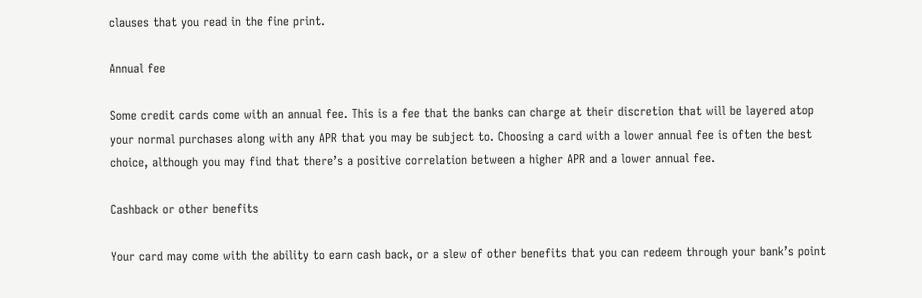clauses that you read in the fine print.

Annual fee

Some credit cards come with an annual fee. This is a fee that the banks can charge at their discretion that will be layered atop your normal purchases along with any APR that you may be subject to. Choosing a card with a lower annual fee is often the best choice, although you may find that there’s a positive correlation between a higher APR and a lower annual fee.

Cashback or other benefits

Your card may come with the ability to earn cash back, or a slew of other benefits that you can redeem through your bank’s point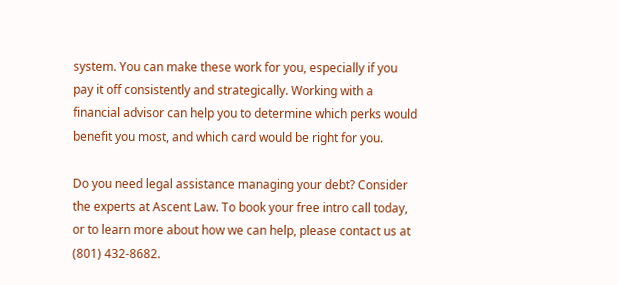system. You can make these work for you, especially if you pay it off consistently and strategically. Working with a financial advisor can help you to determine which perks would benefit you most, and which card would be right for you.

Do you need legal assistance managing your debt? Consider the experts at Ascent Law. To book your free intro call today, or to learn more about how we can help, please contact us at (801) 432-8682.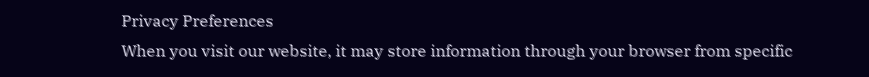Privacy Preferences
When you visit our website, it may store information through your browser from specific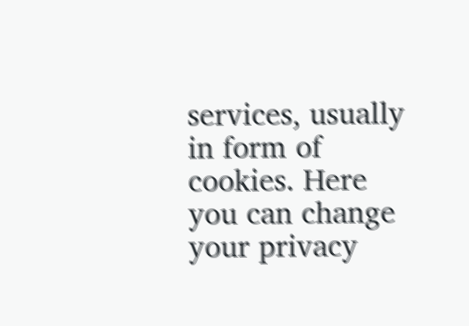services, usually in form of cookies. Here you can change your privacy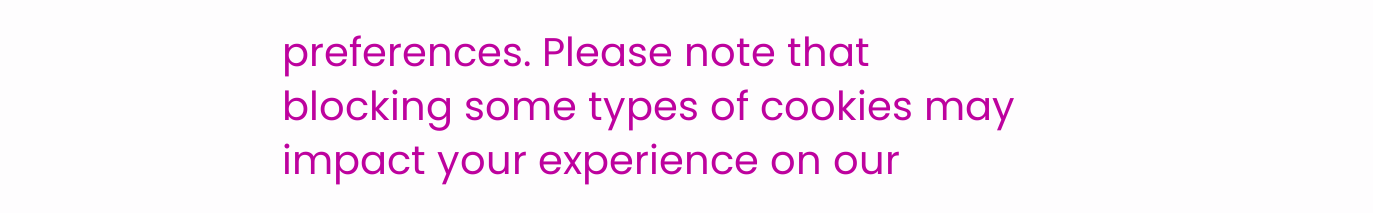preferences. Please note that blocking some types of cookies may impact your experience on our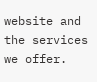website and the services we offer.